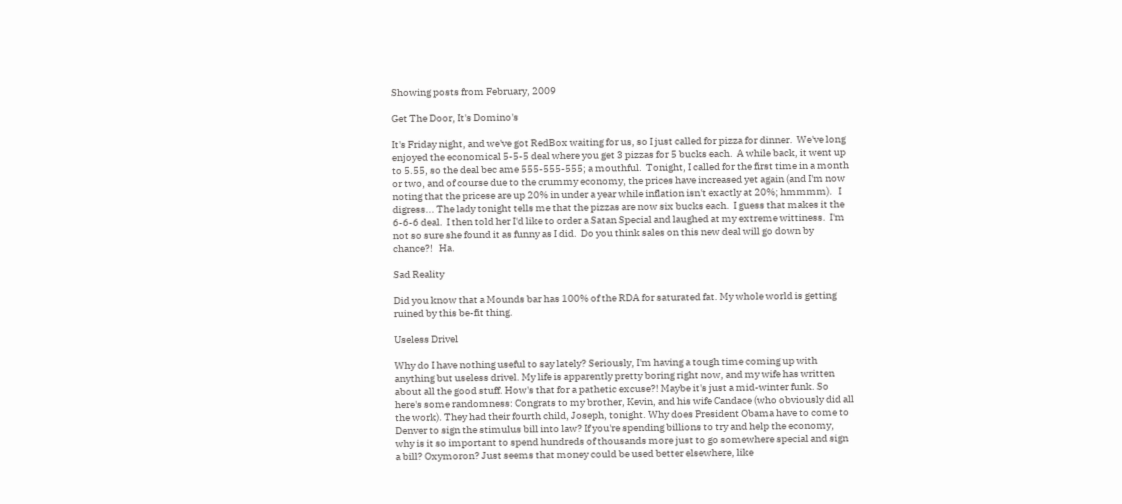Showing posts from February, 2009

Get The Door, It's Domino's

It's Friday night, and we've got RedBox waiting for us, so I just called for pizza for dinner.  We've long enjoyed the economical 5-5-5 deal where you get 3 pizzas for 5 bucks each.  A while back, it went up to 5.55, so the deal bec ame 555-555-555; a mouthful.  Tonight, I called for the first time in a month or two, and of course due to the crummy economy, the prices have increased yet again (and I'm now noting that the pricese are up 20% in under a year while inflation isn't exactly at 20%; hmmmm).   I digress... The lady tonight tells me that the pizzas are now six bucks each.  I guess that makes it the 6-6-6 deal.  I then told her I'd like to order a Satan Special and laughed at my extreme wittiness.  I'm not so sure she found it as funny as I did.  Do you think sales on this new deal will go down by chance?!   Ha.

Sad Reality

Did you know that a Mounds bar has 100% of the RDA for saturated fat. My whole world is getting ruined by this be-fit thing.

Useless Drivel

Why do I have nothing useful to say lately? Seriously, I'm having a tough time coming up with anything but useless drivel. My life is apparently pretty boring right now, and my wife has written about all the good stuff. How's that for a pathetic excuse?! Maybe it's just a mid-winter funk. So here's some randomness: Congrats to my brother, Kevin, and his wife Candace (who obviously did all the work). They had their fourth child, Joseph, tonight. Why does President Obama have to come to Denver to sign the stimulus bill into law? If you're spending billions to try and help the economy, why is it so important to spend hundreds of thousands more just to go somewhere special and sign a bill? Oxymoron? Just seems that money could be used better elsewhere, like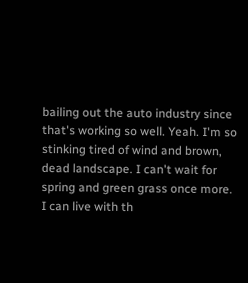bailing out the auto industry since that's working so well. Yeah. I'm so stinking tired of wind and brown, dead landscape. I can't wait for spring and green grass once more. I can live with th